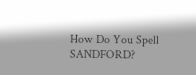How Do You Spell SANDFORD?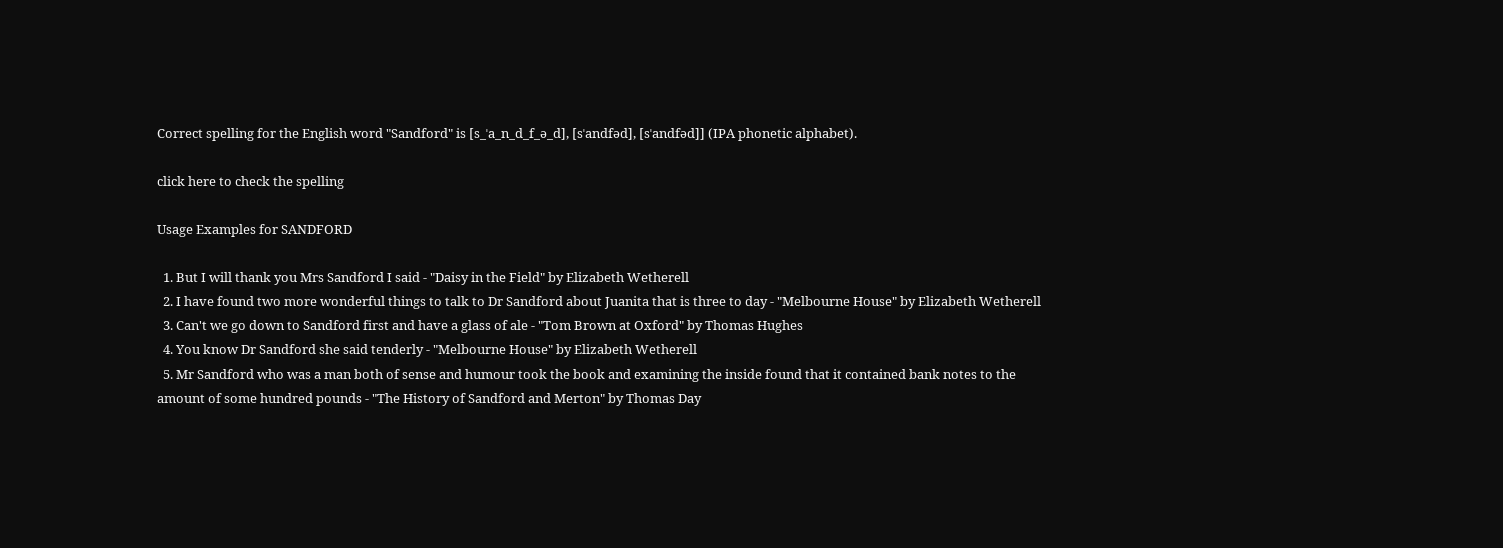Correct spelling for the English word "Sandford" is [s_ˈa_n_d_f_ə_d], [sˈandfəd], [sˈandfəd]] (IPA phonetic alphabet).

click here to check the spelling

Usage Examples for SANDFORD

  1. But I will thank you Mrs Sandford I said - "Daisy in the Field" by Elizabeth Wetherell
  2. I have found two more wonderful things to talk to Dr Sandford about Juanita that is three to day - "Melbourne House" by Elizabeth Wetherell
  3. Can't we go down to Sandford first and have a glass of ale - "Tom Brown at Oxford" by Thomas Hughes
  4. You know Dr Sandford she said tenderly - "Melbourne House" by Elizabeth Wetherell
  5. Mr Sandford who was a man both of sense and humour took the book and examining the inside found that it contained bank notes to the amount of some hundred pounds - "The History of Sandford and Merton" by Thomas Day